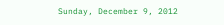Sunday, December 9, 2012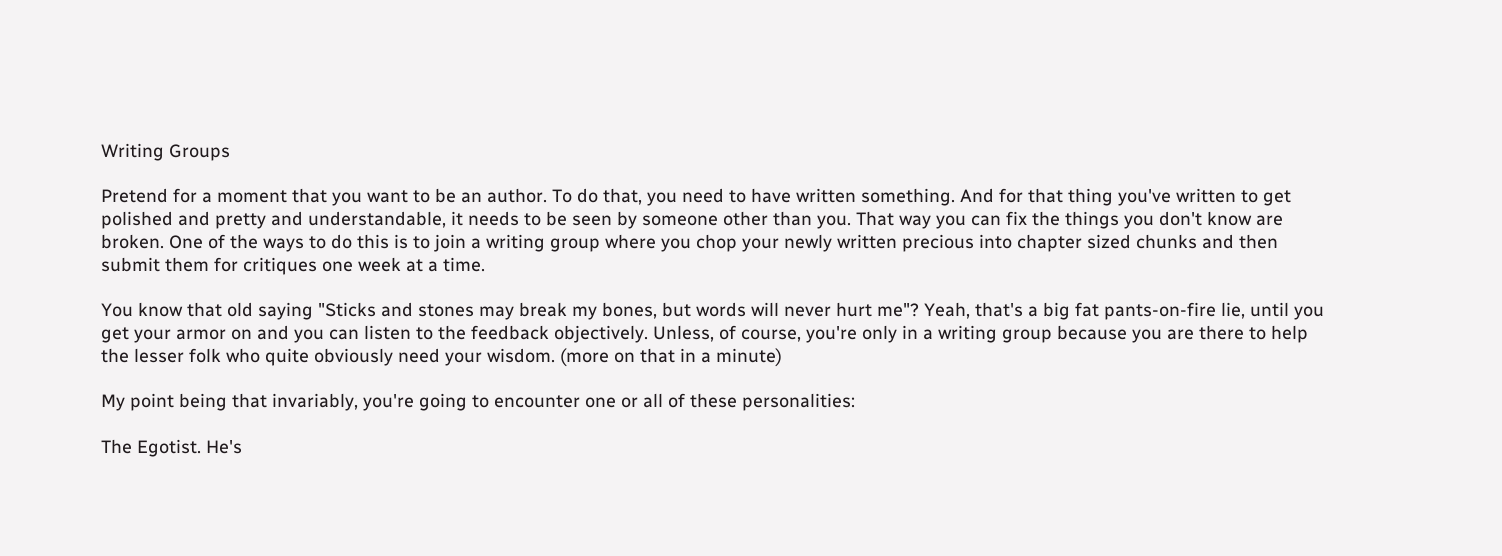Writing Groups

Pretend for a moment that you want to be an author. To do that, you need to have written something. And for that thing you've written to get polished and pretty and understandable, it needs to be seen by someone other than you. That way you can fix the things you don't know are broken. One of the ways to do this is to join a writing group where you chop your newly written precious into chapter sized chunks and then submit them for critiques one week at a time.

You know that old saying "Sticks and stones may break my bones, but words will never hurt me"? Yeah, that's a big fat pants-on-fire lie, until you get your armor on and you can listen to the feedback objectively. Unless, of course, you're only in a writing group because you are there to help the lesser folk who quite obviously need your wisdom. (more on that in a minute)

My point being that invariably, you're going to encounter one or all of these personalities:

The Egotist. He's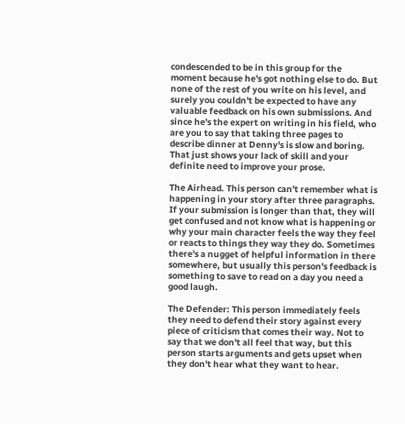condescended to be in this group for the moment because he's got nothing else to do. But none of the rest of you write on his level, and surely you couldn't be expected to have any valuable feedback on his own submissions. And since he's the expert on writing in his field, who are you to say that taking three pages to describe dinner at Denny's is slow and boring. That just shows your lack of skill and your definite need to improve your prose.

The Airhead. This person can't remember what is happening in your story after three paragraphs. If your submission is longer than that, they will get confused and not know what is happening or why your main character feels the way they feel or reacts to things they way they do. Sometimes there's a nugget of helpful information in there somewhere, but usually this person's feedback is something to save to read on a day you need a good laugh.

The Defender: This person immediately feels they need to defend their story against every piece of criticism that comes their way. Not to say that we don't all feel that way, but this person starts arguments and gets upset when they don't hear what they want to hear.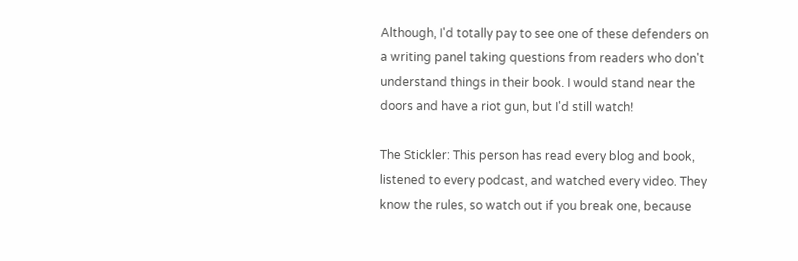Although, I'd totally pay to see one of these defenders on a writing panel taking questions from readers who don't understand things in their book. I would stand near the doors and have a riot gun, but I'd still watch!

The Stickler: This person has read every blog and book, listened to every podcast, and watched every video. They know the rules, so watch out if you break one, because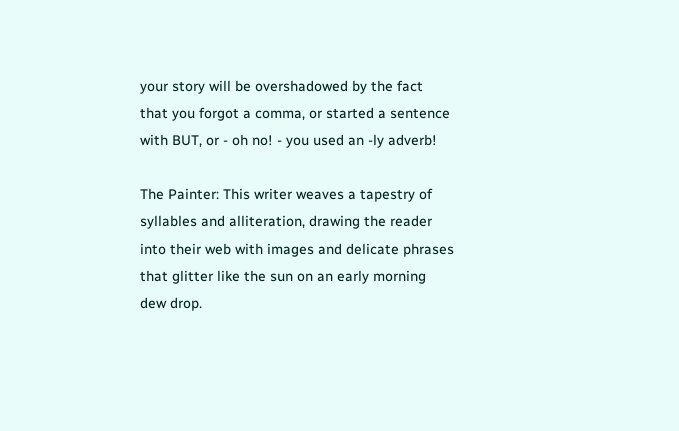your story will be overshadowed by the fact that you forgot a comma, or started a sentence with BUT, or - oh no! - you used an -ly adverb!

The Painter: This writer weaves a tapestry of syllables and alliteration, drawing the reader into their web with images and delicate phrases that glitter like the sun on an early morning dew drop.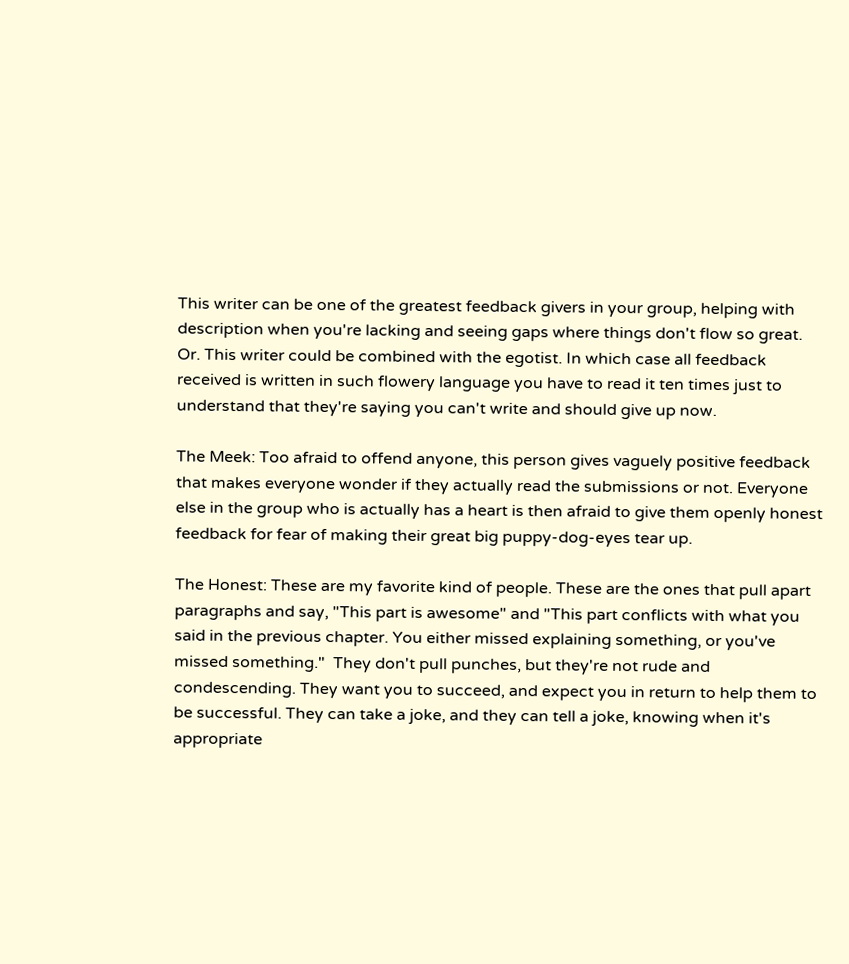This writer can be one of the greatest feedback givers in your group, helping with description when you're lacking and seeing gaps where things don't flow so great. Or. This writer could be combined with the egotist. In which case all feedback received is written in such flowery language you have to read it ten times just to understand that they're saying you can't write and should give up now.

The Meek: Too afraid to offend anyone, this person gives vaguely positive feedback that makes everyone wonder if they actually read the submissions or not. Everyone else in the group who is actually has a heart is then afraid to give them openly honest feedback for fear of making their great big puppy-dog-eyes tear up.

The Honest: These are my favorite kind of people. These are the ones that pull apart paragraphs and say, "This part is awesome" and "This part conflicts with what you said in the previous chapter. You either missed explaining something, or you've missed something."  They don't pull punches, but they're not rude and condescending. They want you to succeed, and expect you in return to help them to be successful. They can take a joke, and they can tell a joke, knowing when it's appropriate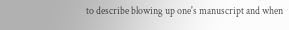to describe blowing up one's manuscript and when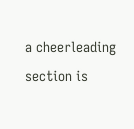a cheerleading section is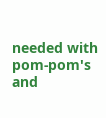needed with pom-pom's and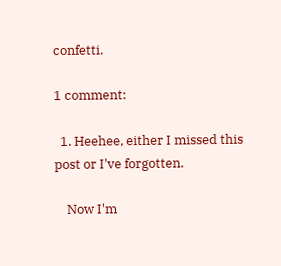confetti.

1 comment:

  1. Heehee, either I missed this post or I've forgotten.

    Now I'm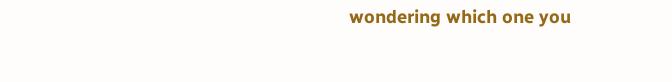wondering which one you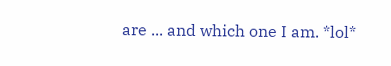are ... and which one I am. *lol*